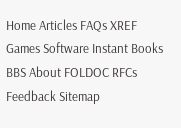Home Articles FAQs XREF Games Software Instant Books BBS About FOLDOC RFCs Feedback Sitemap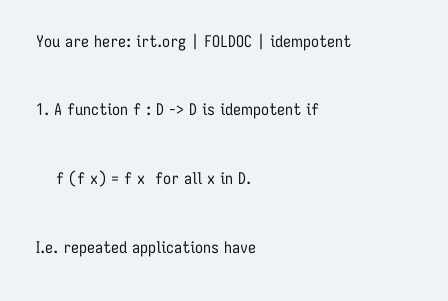You are here: irt.org | FOLDOC | idempotent

1. A function f : D -> D is idempotent if

    f (f x) = f x  for all x in D.

I.e. repeated applications have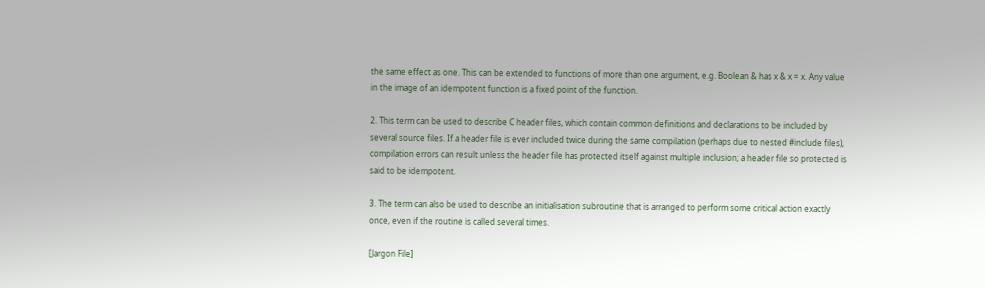the same effect as one. This can be extended to functions of more than one argument, e.g. Boolean & has x & x = x. Any value in the image of an idempotent function is a fixed point of the function.

2. This term can be used to describe C header files, which contain common definitions and declarations to be included by several source files. If a header file is ever included twice during the same compilation (perhaps due to nested #include files), compilation errors can result unless the header file has protected itself against multiple inclusion; a header file so protected is said to be idempotent.

3. The term can also be used to describe an initialisation subroutine that is arranged to perform some critical action exactly once, even if the routine is called several times.

[Jargon File]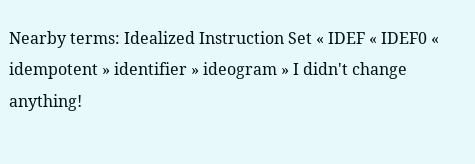Nearby terms: Idealized Instruction Set « IDEF « IDEF0 « idempotent » identifier » ideogram » I didn't change anything!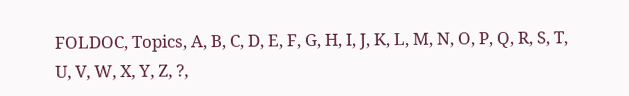FOLDOC, Topics, A, B, C, D, E, F, G, H, I, J, K, L, M, N, O, P, Q, R, S, T, U, V, W, X, Y, Z, ?,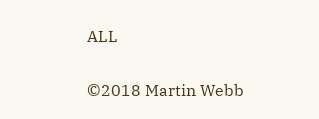ALL

©2018 Martin Webb